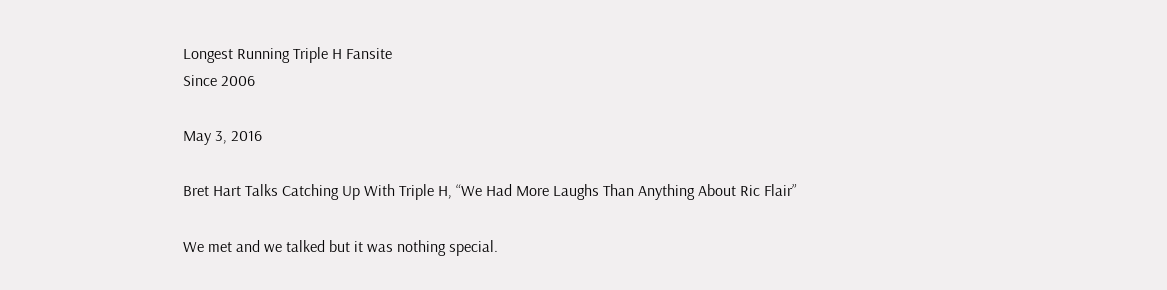Longest Running Triple H Fansite
Since 2006

May 3, 2016

Bret Hart Talks Catching Up With Triple H, “We Had More Laughs Than Anything About Ric Flair”

We met and we talked but it was nothing special.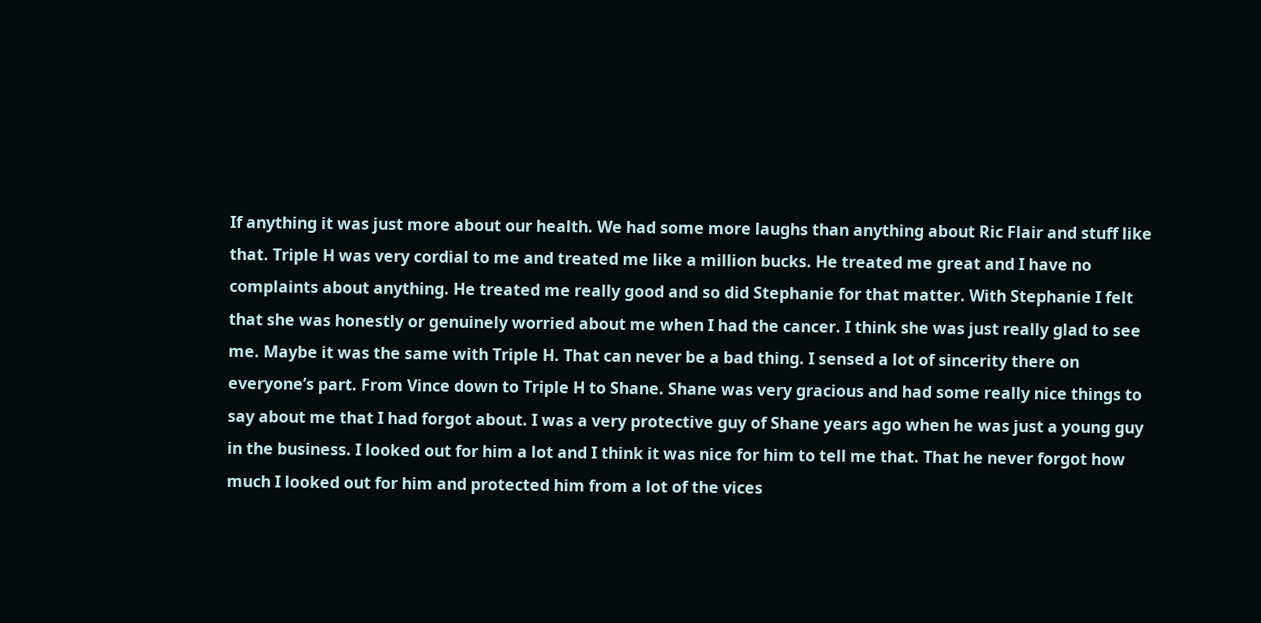If anything it was just more about our health. We had some more laughs than anything about Ric Flair and stuff like that. Triple H was very cordial to me and treated me like a million bucks. He treated me great and I have no complaints about anything. He treated me really good and so did Stephanie for that matter. With Stephanie I felt that she was honestly or genuinely worried about me when I had the cancer. I think she was just really glad to see me. Maybe it was the same with Triple H. That can never be a bad thing. I sensed a lot of sincerity there on everyone’s part. From Vince down to Triple H to Shane. Shane was very gracious and had some really nice things to say about me that I had forgot about. I was a very protective guy of Shane years ago when he was just a young guy in the business. I looked out for him a lot and I think it was nice for him to tell me that. That he never forgot how much I looked out for him and protected him from a lot of the vices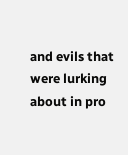and evils that were lurking about in pro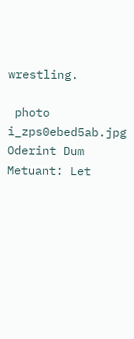wrestling.

 photo i_zps0ebed5ab.jpg
Oderint Dum Metuant: Let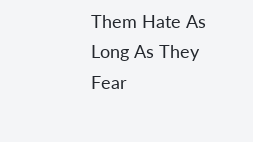Them Hate As Long As They Fear